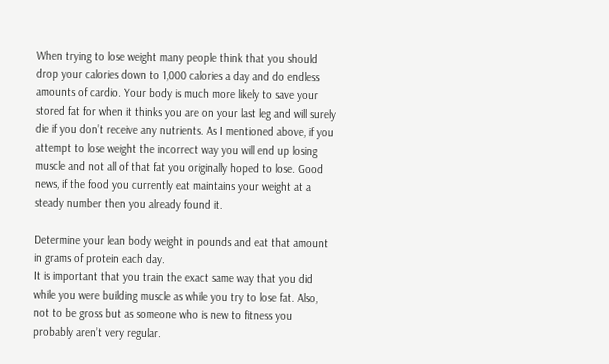When trying to lose weight many people think that you should drop your calories down to 1,000 calories a day and do endless amounts of cardio. Your body is much more likely to save your stored fat for when it thinks you are on your last leg and will surely die if you don’t receive any nutrients. As I mentioned above, if you attempt to lose weight the incorrect way you will end up losing muscle and not all of that fat you originally hoped to lose. Good news, if the food you currently eat maintains your weight at a steady number then you already found it.

Determine your lean body weight in pounds and eat that amount in grams of protein each day.
It is important that you train the exact same way that you did while you were building muscle as while you try to lose fat. Also, not to be gross but as someone who is new to fitness you probably aren’t very regular.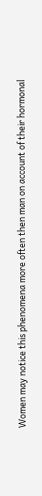Women may notice this phenomena more often then man on account of their hormonal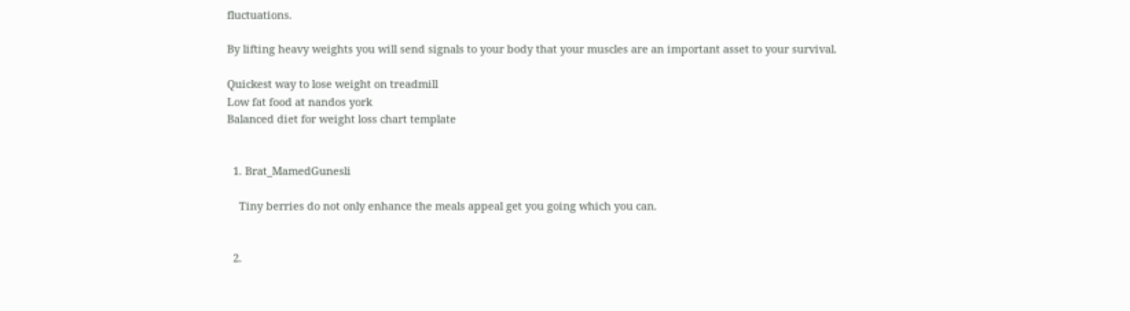fluctuations.

By lifting heavy weights you will send signals to your body that your muscles are an important asset to your survival.

Quickest way to lose weight on treadmill
Low fat food at nandos york
Balanced diet for weight loss chart template


  1. Brat_MamedGunesli

    Tiny berries do not only enhance the meals appeal get you going which you can.


  2.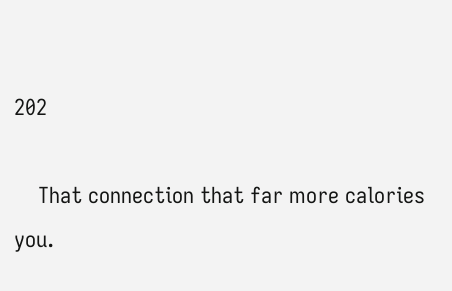202

    That connection that far more calories you.